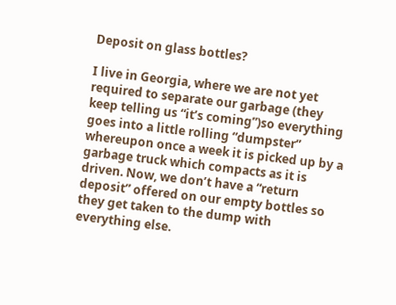Deposit on glass bottles?

I live in Georgia, where we are not yet required to separate our garbage (they keep telling us “it’s coming”)so everything goes into a little rolling “dumpster” whereupon once a week it is picked up by a garbage truck which compacts as it is driven. Now, we don’t have a “return deposit” offered on our empty bottles so they get taken to the dump with everything else.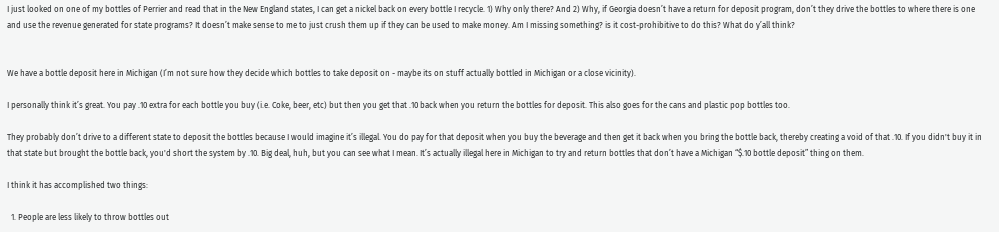I just looked on one of my bottles of Perrier and read that in the New England states, I can get a nickel back on every bottle I recycle. 1) Why only there? And 2) Why, if Georgia doesn’t have a return for deposit program, don’t they drive the bottles to where there is one and use the revenue generated for state programs? It doesn’t make sense to me to just crush them up if they can be used to make money. Am I missing something? is it cost-prohibitive to do this? What do y’all think?


We have a bottle deposit here in Michigan (I’m not sure how they decide which bottles to take deposit on - maybe its on stuff actually bottled in Michigan or a close vicinity).

I personally think it’s great. You pay .10 extra for each bottle you buy (i.e. Coke, beer, etc) but then you get that .10 back when you return the bottles for deposit. This also goes for the cans and plastic pop bottles too.

They probably don’t drive to a different state to deposit the bottles because I would imagine it’s illegal. You do pay for that deposit when you buy the beverage and then get it back when you bring the bottle back, thereby creating a void of that .10. If you didn't buy it in that state but brought the bottle back, you'd short the system by .10. Big deal, huh, but you can see what I mean. It’s actually illegal here in Michigan to try and return bottles that don’t have a Michigan “$.10 bottle deposit” thing on them.

I think it has accomplished two things:

  1. People are less likely to throw bottles out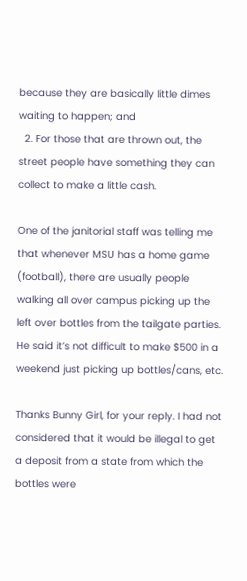because they are basically little dimes waiting to happen; and
  2. For those that are thrown out, the street people have something they can collect to make a little cash.

One of the janitorial staff was telling me that whenever MSU has a home game (football), there are usually people walking all over campus picking up the left over bottles from the tailgate parties. He said it’s not difficult to make $500 in a weekend just picking up bottles/cans, etc.

Thanks Bunny Girl, for your reply. I had not considered that it would be illegal to get a deposit from a state from which the bottles were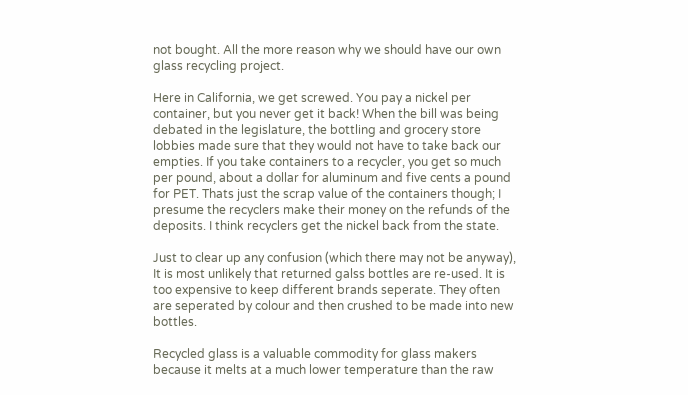not bought. All the more reason why we should have our own glass recycling project.

Here in California, we get screwed. You pay a nickel per container, but you never get it back! When the bill was being debated in the legislature, the bottling and grocery store lobbies made sure that they would not have to take back our empties. If you take containers to a recycler, you get so much per pound, about a dollar for aluminum and five cents a pound for PET. Thats just the scrap value of the containers though; I presume the recyclers make their money on the refunds of the deposits. I think recyclers get the nickel back from the state.

Just to clear up any confusion (which there may not be anyway), It is most unlikely that returned galss bottles are re-used. It is too expensive to keep different brands seperate. They often are seperated by colour and then crushed to be made into new bottles.

Recycled glass is a valuable commodity for glass makers because it melts at a much lower temperature than the raw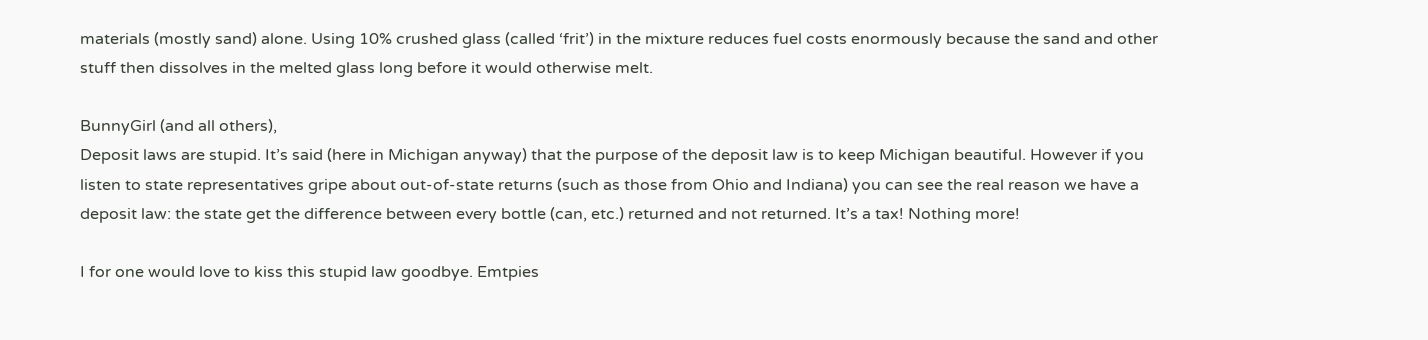materials (mostly sand) alone. Using 10% crushed glass (called ‘frit’) in the mixture reduces fuel costs enormously because the sand and other stuff then dissolves in the melted glass long before it would otherwise melt.

BunnyGirl (and all others),
Deposit laws are stupid. It’s said (here in Michigan anyway) that the purpose of the deposit law is to keep Michigan beautiful. However if you listen to state representatives gripe about out-of-state returns (such as those from Ohio and Indiana) you can see the real reason we have a deposit law: the state get the difference between every bottle (can, etc.) returned and not returned. It’s a tax! Nothing more!

I for one would love to kiss this stupid law goodbye. Emtpies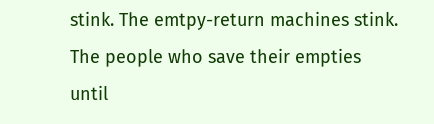stink. The emtpy-return machines stink. The people who save their empties until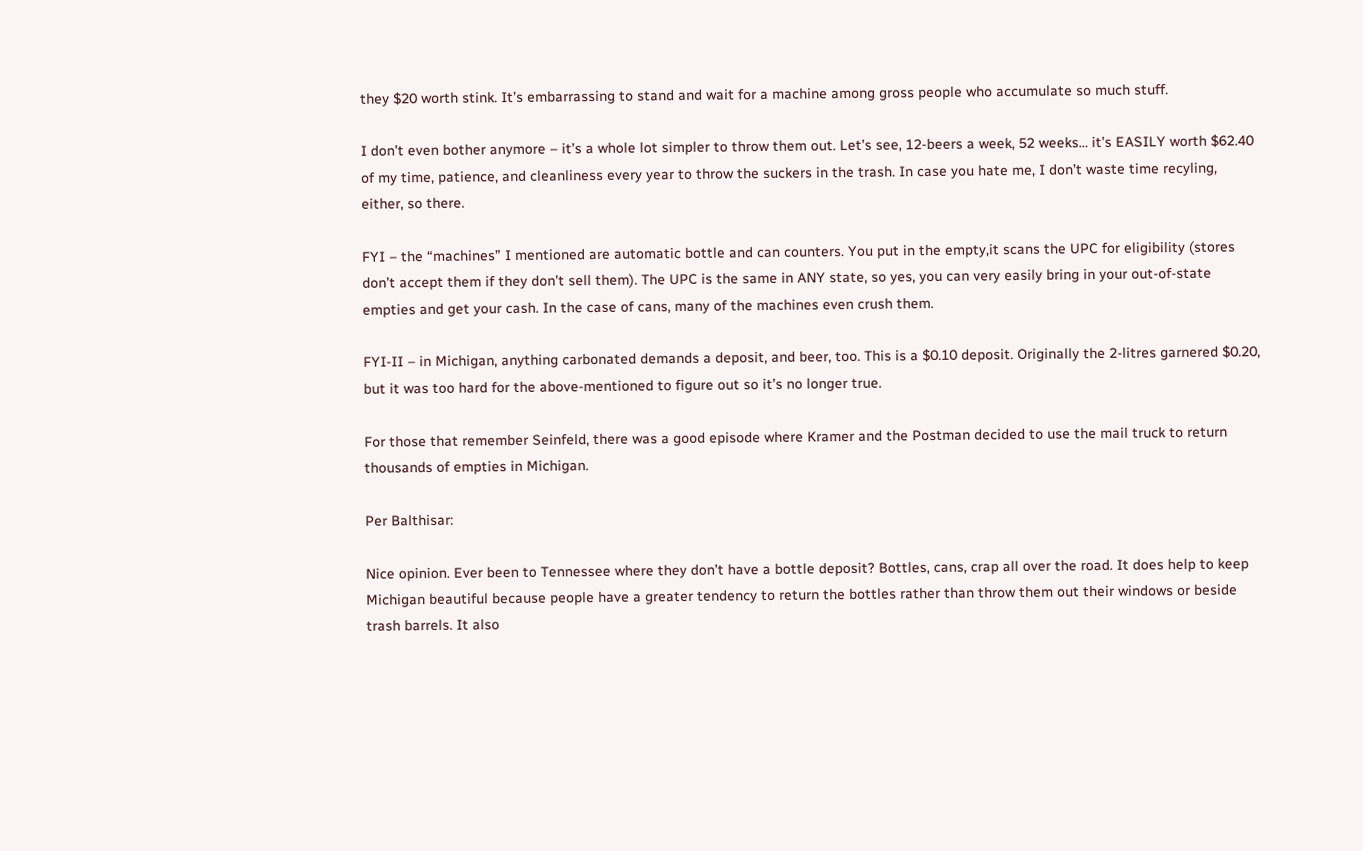they $20 worth stink. It’s embarrassing to stand and wait for a machine among gross people who accumulate so much stuff.

I don’t even bother anymore – it’s a whole lot simpler to throw them out. Let’s see, 12-beers a week, 52 weeks… it’s EASILY worth $62.40 of my time, patience, and cleanliness every year to throw the suckers in the trash. In case you hate me, I don’t waste time recyling, either, so there.

FYI – the “machines” I mentioned are automatic bottle and can counters. You put in the empty,it scans the UPC for eligibility (stores don’t accept them if they don’t sell them). The UPC is the same in ANY state, so yes, you can very easily bring in your out-of-state empties and get your cash. In the case of cans, many of the machines even crush them.

FYI-II – in Michigan, anything carbonated demands a deposit, and beer, too. This is a $0.10 deposit. Originally the 2-litres garnered $0.20, but it was too hard for the above-mentioned to figure out so it’s no longer true.

For those that remember Seinfeld, there was a good episode where Kramer and the Postman decided to use the mail truck to return thousands of empties in Michigan.

Per Balthisar:

Nice opinion. Ever been to Tennessee where they don’t have a bottle deposit? Bottles, cans, crap all over the road. It does help to keep Michigan beautiful because people have a greater tendency to return the bottles rather than throw them out their windows or beside trash barrels. It also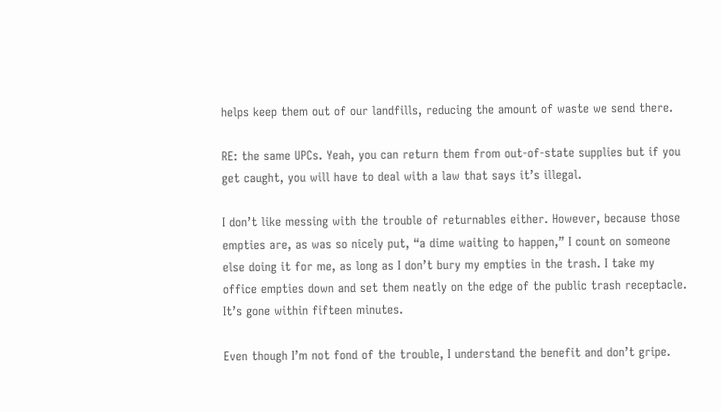helps keep them out of our landfills, reducing the amount of waste we send there.

RE: the same UPCs. Yeah, you can return them from out-of-state supplies but if you get caught, you will have to deal with a law that says it’s illegal.

I don’t like messing with the trouble of returnables either. However, because those empties are, as was so nicely put, “a dime waiting to happen,” I count on someone else doing it for me, as long as I don’t bury my empties in the trash. I take my office empties down and set them neatly on the edge of the public trash receptacle. It’s gone within fifteen minutes.

Even though I’m not fond of the trouble, I understand the benefit and don’t gripe.